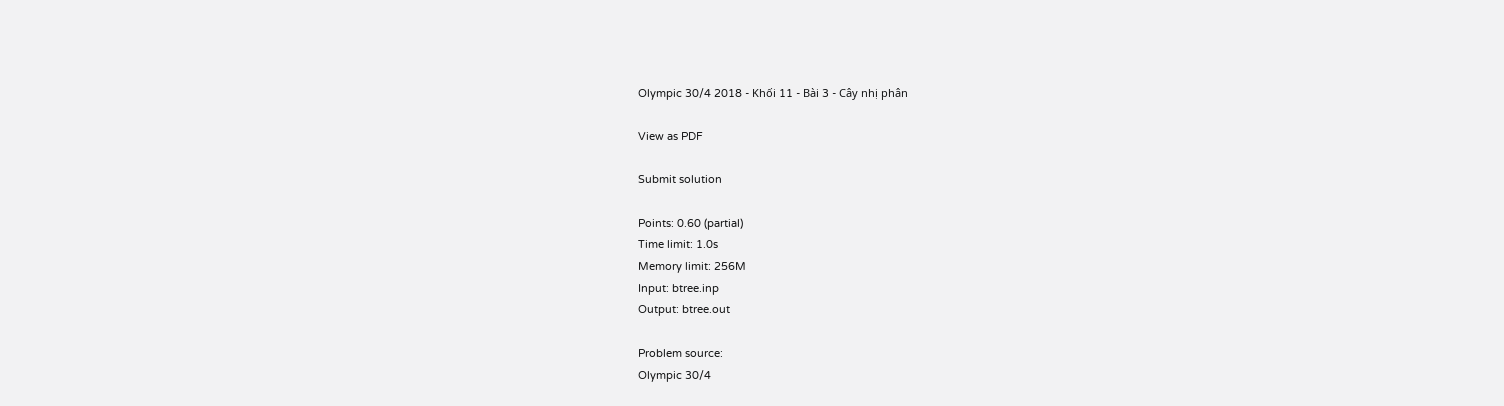Olympic 30/4 2018 - Khối 11 - Bài 3 - Cây nhị phân

View as PDF

Submit solution

Points: 0.60 (partial)
Time limit: 1.0s
Memory limit: 256M
Input: btree.inp
Output: btree.out

Problem source:
Olympic 30/4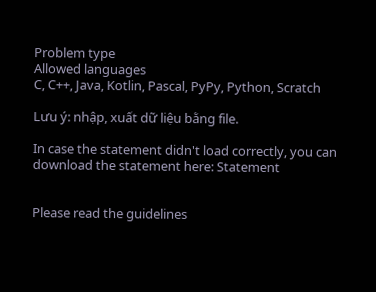Problem type
Allowed languages
C, C++, Java, Kotlin, Pascal, PyPy, Python, Scratch

Lưu ý: nhập, xuất dữ liệu bằng file.

In case the statement didn't load correctly, you can download the statement here: Statement


Please read the guidelines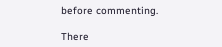before commenting.

There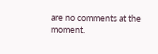are no comments at the moment.